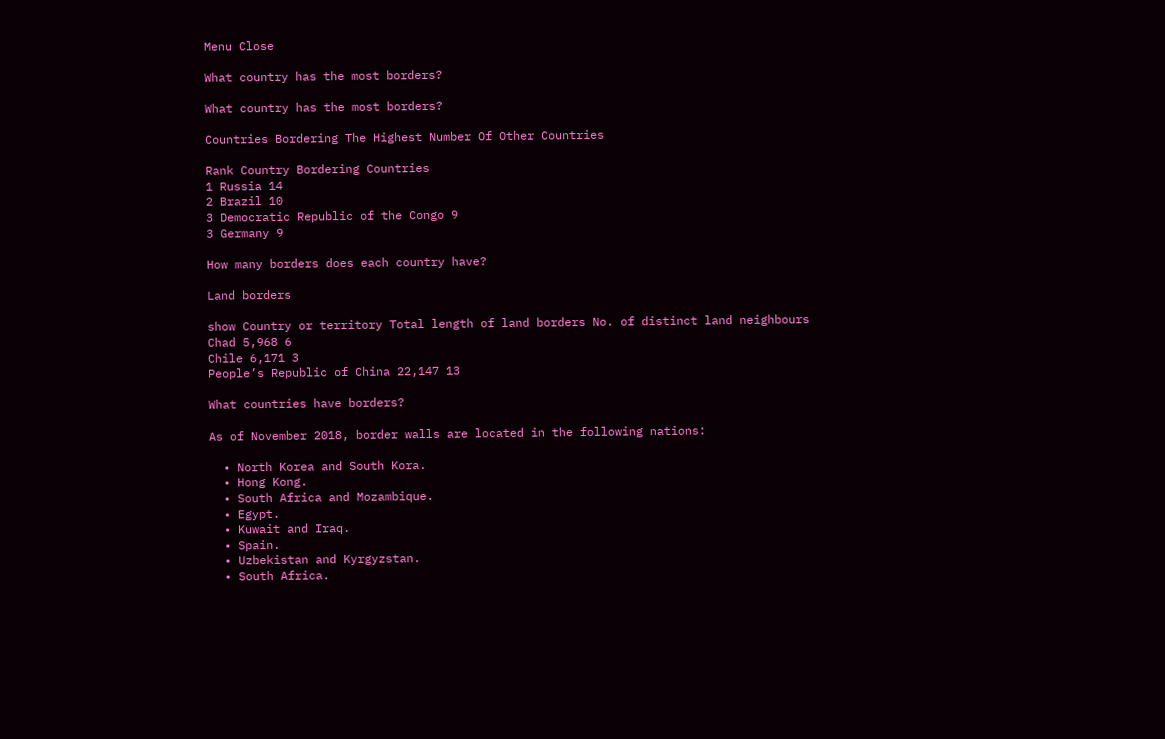Menu Close

What country has the most borders?

What country has the most borders?

Countries Bordering The Highest Number Of Other Countries

Rank Country Bordering Countries
1 Russia 14
2 Brazil 10
3 Democratic Republic of the Congo 9
3 Germany 9

How many borders does each country have?

Land borders

show Country or territory Total length of land borders No. of distinct land neighbours
Chad 5,968 6
Chile 6,171 3
People’s Republic of China 22,147 13

What countries have borders?

As of November 2018, border walls are located in the following nations:

  • North Korea and South Kora.
  • Hong Kong.
  • South Africa and Mozambique.
  • Egypt.
  • Kuwait and Iraq.
  • Spain.
  • Uzbekistan and Kyrgyzstan.
  • South Africa.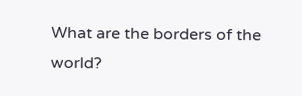What are the borders of the world?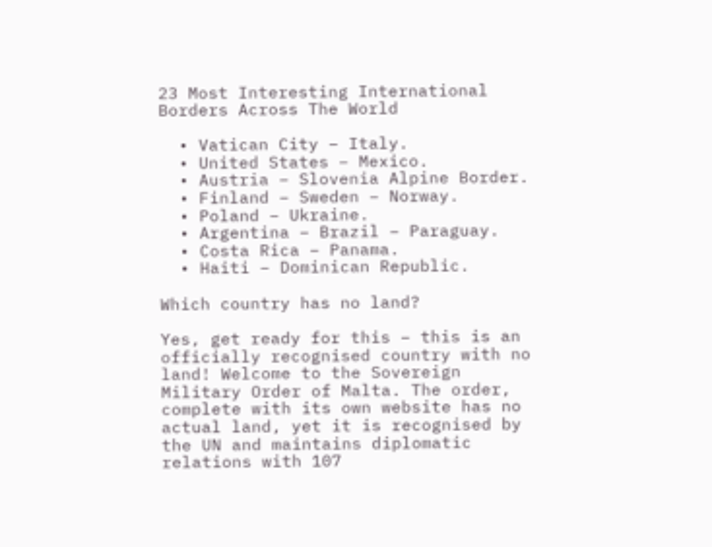23 Most Interesting International Borders Across The World

  • Vatican City – Italy.
  • United States – Mexico.
  • Austria – Slovenia Alpine Border.
  • Finland – Sweden – Norway.
  • Poland – Ukraine.
  • Argentina – Brazil – Paraguay.
  • Costa Rica – Panama.
  • Haiti – Dominican Republic.

Which country has no land?

Yes, get ready for this – this is an officially recognised country with no land! Welcome to the Sovereign Military Order of Malta. The order, complete with its own website has no actual land, yet it is recognised by the UN and maintains diplomatic relations with 107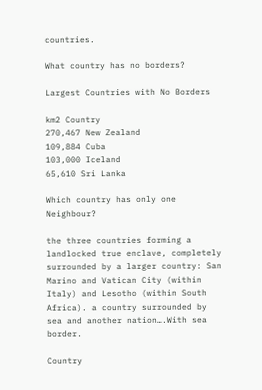countries.

What country has no borders?

Largest Countries with No Borders

km2 Country
270,467 New Zealand
109,884 Cuba
103,000 Iceland
65,610 Sri Lanka

Which country has only one Neighbour?

the three countries forming a landlocked true enclave, completely surrounded by a larger country: San Marino and Vatican City (within Italy) and Lesotho (within South Africa). a country surrounded by sea and another nation….With sea border.

Country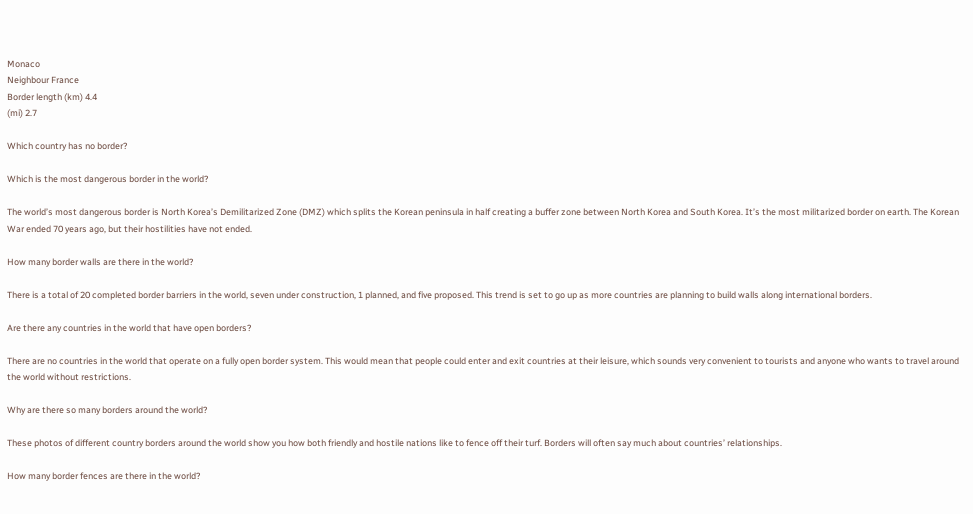Monaco
Neighbour France
Border length (km) 4.4
(mi) 2.7

Which country has no border?

Which is the most dangerous border in the world?

The world’s most dangerous border is North Korea’s Demilitarized Zone (DMZ) which splits the Korean peninsula in half creating a buffer zone between North Korea and South Korea. It’s the most militarized border on earth. The Korean War ended 70 years ago, but their hostilities have not ended.

How many border walls are there in the world?

There is a total of 20 completed border barriers in the world, seven under construction, 1 planned, and five proposed. This trend is set to go up as more countries are planning to build walls along international borders.

Are there any countries in the world that have open borders?

There are no countries in the world that operate on a fully open border system. This would mean that people could enter and exit countries at their leisure, which sounds very convenient to tourists and anyone who wants to travel around the world without restrictions.

Why are there so many borders around the world?

These photos of different country borders around the world show you how both friendly and hostile nations like to fence off their turf. Borders will often say much about countries’ relationships.

How many border fences are there in the world?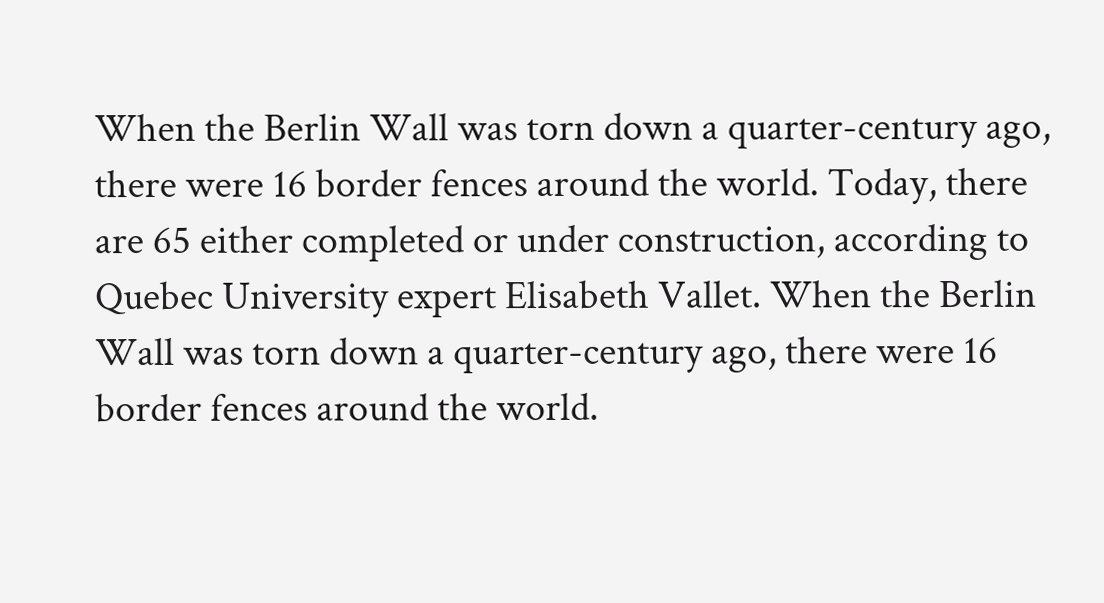When the Berlin Wall was torn down a quarter-century ago, there were 16 border fences around the world. Today, there are 65 either completed or under construction, according to Quebec University expert Elisabeth Vallet. When the Berlin Wall was torn down a quarter-century ago, there were 16 border fences around the world.